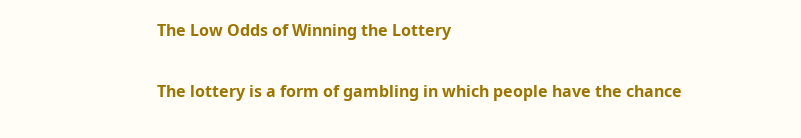The Low Odds of Winning the Lottery

The lottery is a form of gambling in which people have the chance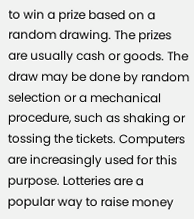to win a prize based on a random drawing. The prizes are usually cash or goods. The draw may be done by random selection or a mechanical procedure, such as shaking or tossing the tickets. Computers are increasingly used for this purpose. Lotteries are a popular way to raise money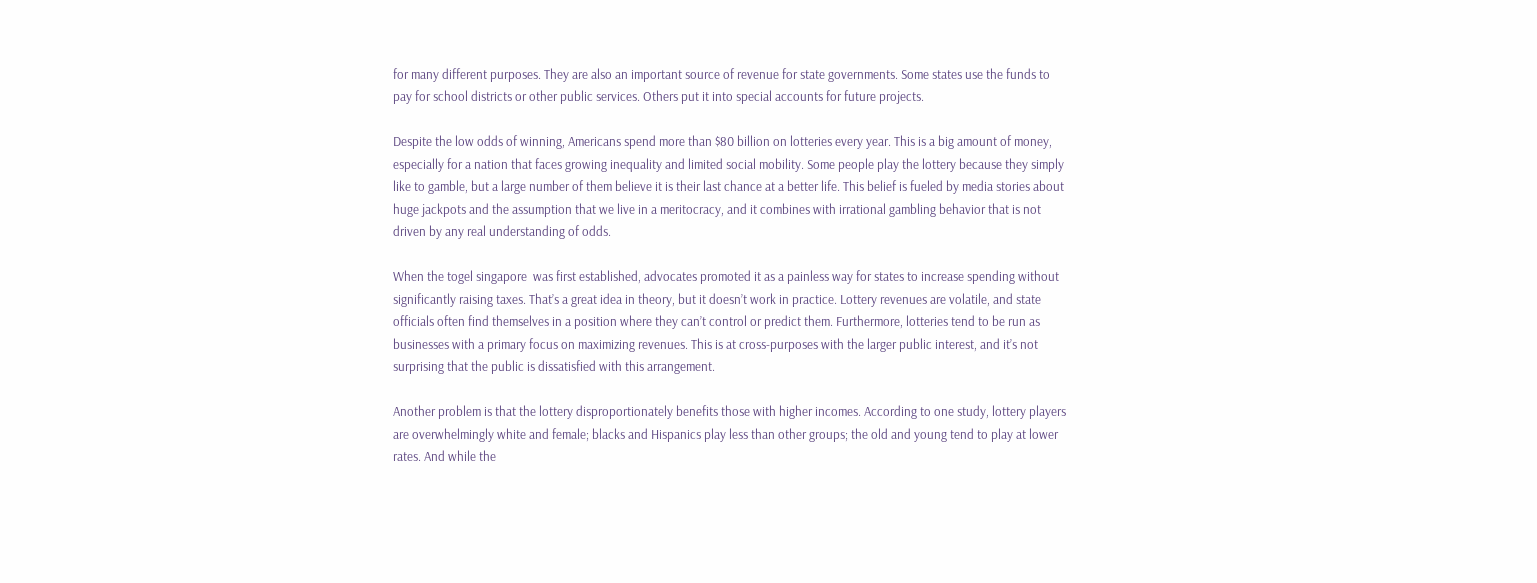for many different purposes. They are also an important source of revenue for state governments. Some states use the funds to pay for school districts or other public services. Others put it into special accounts for future projects.

Despite the low odds of winning, Americans spend more than $80 billion on lotteries every year. This is a big amount of money, especially for a nation that faces growing inequality and limited social mobility. Some people play the lottery because they simply like to gamble, but a large number of them believe it is their last chance at a better life. This belief is fueled by media stories about huge jackpots and the assumption that we live in a meritocracy, and it combines with irrational gambling behavior that is not driven by any real understanding of odds.

When the togel singapore  was first established, advocates promoted it as a painless way for states to increase spending without significantly raising taxes. That’s a great idea in theory, but it doesn’t work in practice. Lottery revenues are volatile, and state officials often find themselves in a position where they can’t control or predict them. Furthermore, lotteries tend to be run as businesses with a primary focus on maximizing revenues. This is at cross-purposes with the larger public interest, and it’s not surprising that the public is dissatisfied with this arrangement.

Another problem is that the lottery disproportionately benefits those with higher incomes. According to one study, lottery players are overwhelmingly white and female; blacks and Hispanics play less than other groups; the old and young tend to play at lower rates. And while the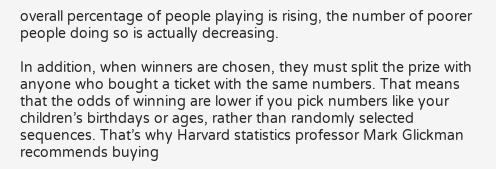overall percentage of people playing is rising, the number of poorer people doing so is actually decreasing.

In addition, when winners are chosen, they must split the prize with anyone who bought a ticket with the same numbers. That means that the odds of winning are lower if you pick numbers like your children’s birthdays or ages, rather than randomly selected sequences. That’s why Harvard statistics professor Mark Glickman recommends buying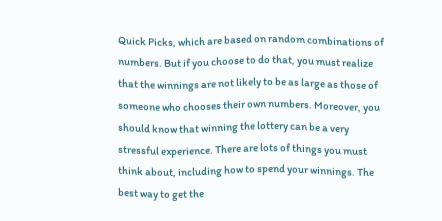Quick Picks, which are based on random combinations of numbers. But if you choose to do that, you must realize that the winnings are not likely to be as large as those of someone who chooses their own numbers. Moreover, you should know that winning the lottery can be a very stressful experience. There are lots of things you must think about, including how to spend your winnings. The best way to get the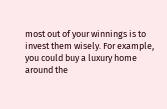most out of your winnings is to invest them wisely. For example, you could buy a luxury home around the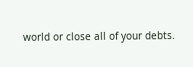world or close all of your debts.